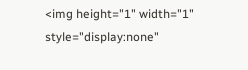<img height="1" width="1" style="display:none"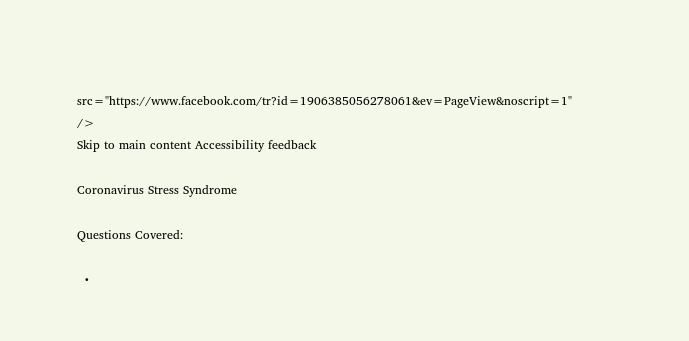src="https://www.facebook.com/tr?id=1906385056278061&ev=PageView&noscript=1" />
Skip to main content Accessibility feedback

Coronavirus Stress Syndrome

Questions Covered:

  •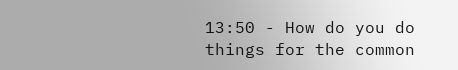13:50 - How do you do things for the common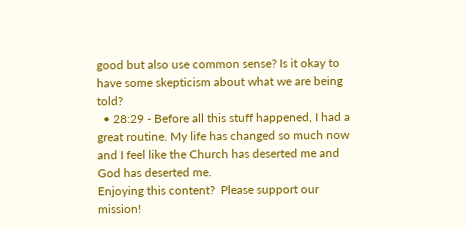good but also use common sense? Is it okay to have some skepticism about what we are being told?
  • 28:29 - Before all this stuff happened, I had a great routine. My life has changed so much now and I feel like the Church has deserted me and God has deserted me.
Enjoying this content?  Please support our mission!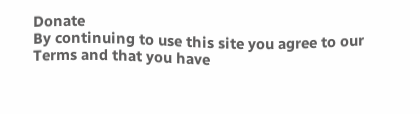Donate
By continuing to use this site you agree to our Terms and that you have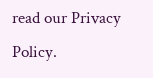read our Privacy Policy.